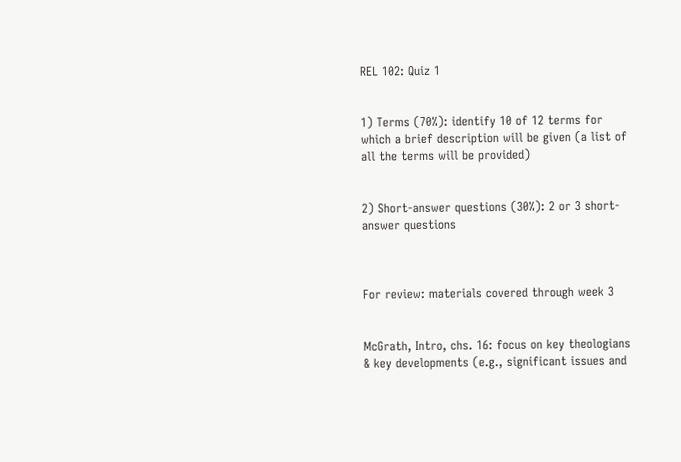REL 102: Quiz 1


1) Terms (70%): identify 10 of 12 terms for which a brief description will be given (a list of all the terms will be provided)


2) Short-answer questions (30%): 2 or 3 short-answer questions



For review: materials covered through week 3


McGrath, Intro, chs. 16: focus on key theologians & key developments (e.g., significant issues and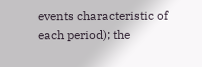events characteristic of each period); the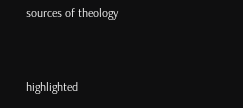sources of theology


highlighted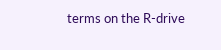terms on the R-drive